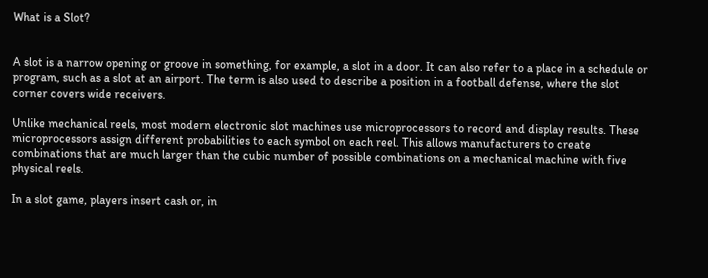What is a Slot?


A slot is a narrow opening or groove in something, for example, a slot in a door. It can also refer to a place in a schedule or program, such as a slot at an airport. The term is also used to describe a position in a football defense, where the slot corner covers wide receivers.

Unlike mechanical reels, most modern electronic slot machines use microprocessors to record and display results. These microprocessors assign different probabilities to each symbol on each reel. This allows manufacturers to create combinations that are much larger than the cubic number of possible combinations on a mechanical machine with five physical reels.

In a slot game, players insert cash or, in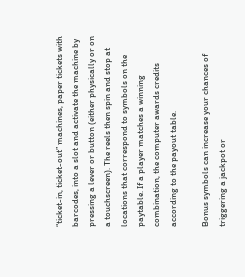“ticket-in, ticket-out” machines, paper tickets with barcodes, into a slot and activate the machine by pressing a lever or button (either physically or on a touchscreen). The reels then spin and stop at locations that correspond to symbols on the paytable. If a player matches a winning combination, the computer awards credits according to the payout table.

Bonus symbols can increase your chances of triggering a jackpot or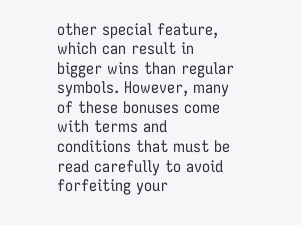other special feature, which can result in bigger wins than regular symbols. However, many of these bonuses come with terms and conditions that must be read carefully to avoid forfeiting your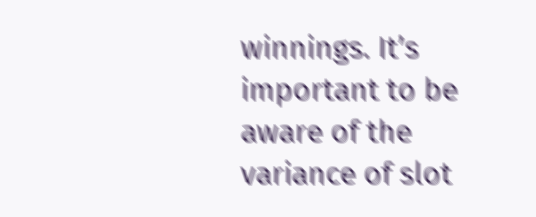winnings. It’s important to be aware of the variance of slot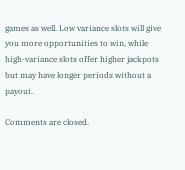games as well. Low variance slots will give you more opportunities to win, while high-variance slots offer higher jackpots but may have longer periods without a payout.

Comments are closed.